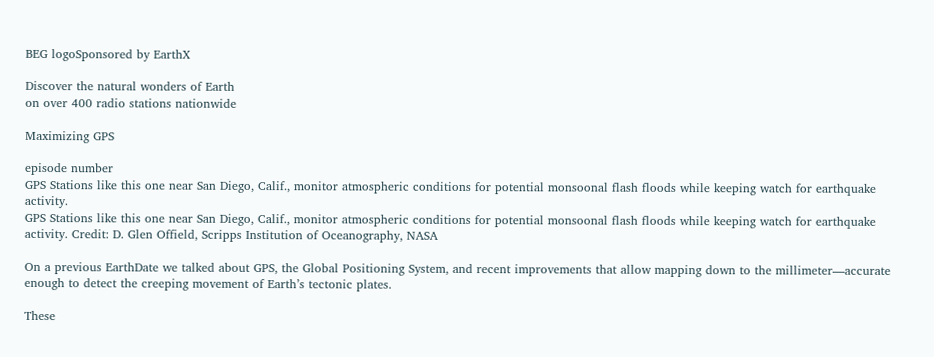BEG logoSponsored by EarthX

Discover the natural wonders of Earth
on over 400 radio stations nationwide

Maximizing GPS

episode number
GPS Stations like this one near San Diego, Calif., monitor atmospheric conditions for potential monsoonal flash floods while keeping watch for earthquake activity.
GPS Stations like this one near San Diego, Calif., monitor atmospheric conditions for potential monsoonal flash floods while keeping watch for earthquake activity. Credit: D. Glen Offield, Scripps Institution of Oceanography, NASA

On a previous EarthDate we talked about GPS, the Global Positioning System, and recent improvements that allow mapping down to the millimeter—accurate enough to detect the creeping movement of Earth’s tectonic plates.

These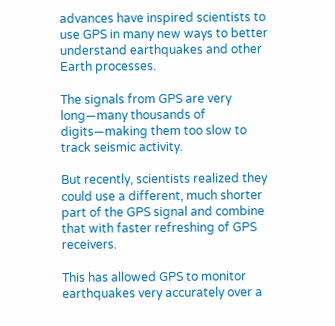advances have inspired scientists to use GPS in many new ways to better understand earthquakes and other Earth processes.

The signals from GPS are very long—many thousands of digits—making them too slow to track seismic activity.

But recently, scientists realized they could use a different, much shorter part of the GPS signal and combine that with faster refreshing of GPS receivers.

This has allowed GPS to monitor earthquakes very accurately over a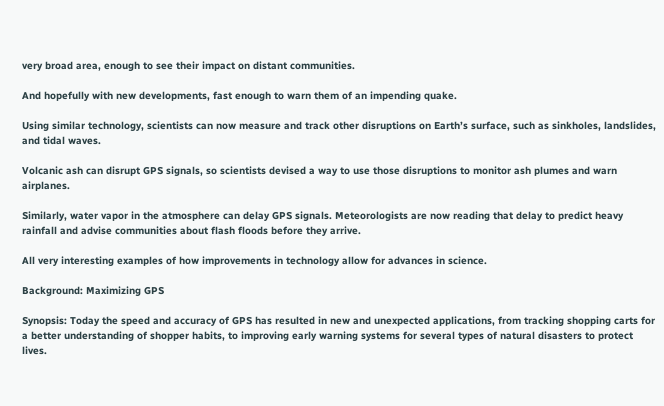very broad area, enough to see their impact on distant communities.

And hopefully with new developments, fast enough to warn them of an impending quake.

Using similar technology, scientists can now measure and track other disruptions on Earth’s surface, such as sinkholes, landslides, and tidal waves.

Volcanic ash can disrupt GPS signals, so scientists devised a way to use those disruptions to monitor ash plumes and warn airplanes.

Similarly, water vapor in the atmosphere can delay GPS signals. Meteorologists are now reading that delay to predict heavy rainfall and advise communities about flash floods before they arrive.

All very interesting examples of how improvements in technology allow for advances in science.

Background: Maximizing GPS

Synopsis: Today the speed and accuracy of GPS has resulted in new and unexpected applications, from tracking shopping carts for a better understanding of shopper habits, to improving early warning systems for several types of natural disasters to protect lives.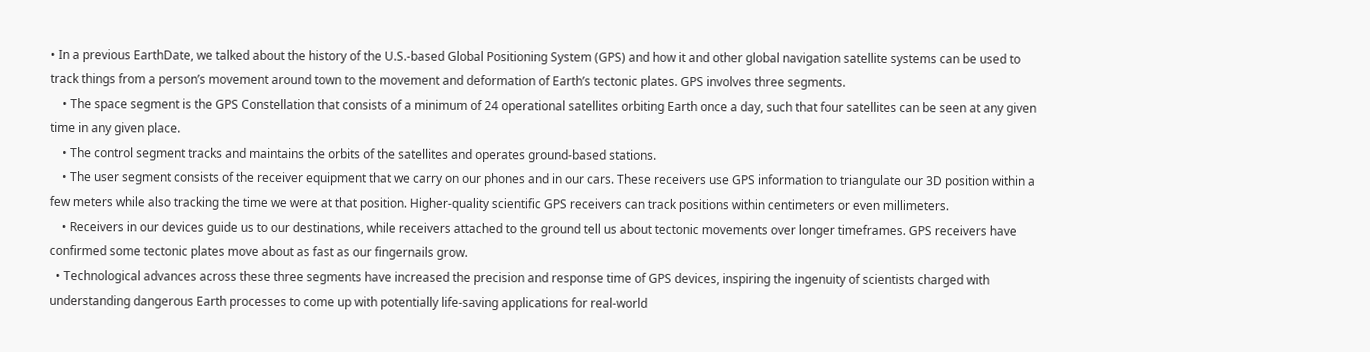• In a previous EarthDate, we talked about the history of the U.S.-based Global Positioning System (GPS) and how it and other global navigation satellite systems can be used to track things from a person’s movement around town to the movement and deformation of Earth’s tectonic plates. GPS involves three segments.
    • The space segment is the GPS Constellation that consists of a minimum of 24 operational satellites orbiting Earth once a day, such that four satellites can be seen at any given time in any given place.
    • The control segment tracks and maintains the orbits of the satellites and operates ground-based stations.
    • The user segment consists of the receiver equipment that we carry on our phones and in our cars. These receivers use GPS information to triangulate our 3D position within a few meters while also tracking the time we were at that position. Higher-quality scientific GPS receivers can track positions within centimeters or even millimeters.
    • Receivers in our devices guide us to our destinations, while receivers attached to the ground tell us about tectonic movements over longer timeframes. GPS receivers have confirmed some tectonic plates move about as fast as our fingernails grow.
  • Technological advances across these three segments have increased the precision and response time of GPS devices, inspiring the ingenuity of scientists charged with understanding dangerous Earth processes to come up with potentially life-saving applications for real-world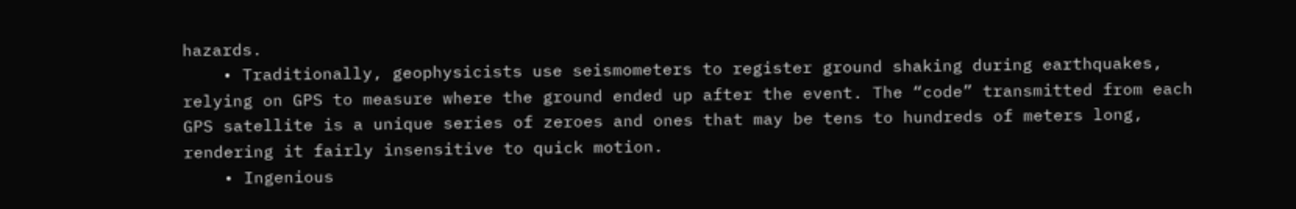hazards.
    • Traditionally, geophysicists use seismometers to register ground shaking during earthquakes, relying on GPS to measure where the ground ended up after the event. The “code” transmitted from each GPS satellite is a unique series of zeroes and ones that may be tens to hundreds of meters long, rendering it fairly insensitive to quick motion.
    • Ingenious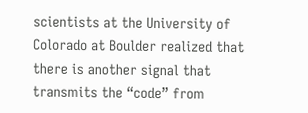scientists at the University of Colorado at Boulder realized that there is another signal that transmits the “code” from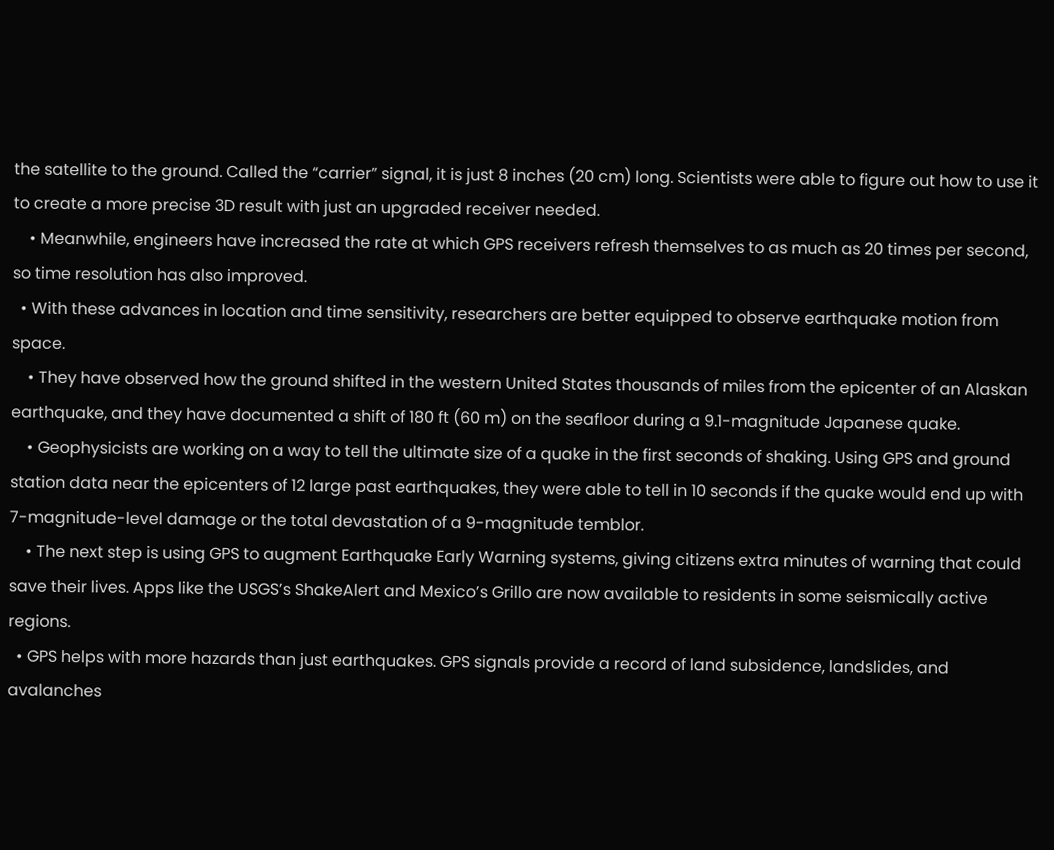the satellite to the ground. Called the “carrier” signal, it is just 8 inches (20 cm) long. Scientists were able to figure out how to use it to create a more precise 3D result with just an upgraded receiver needed.
    • Meanwhile, engineers have increased the rate at which GPS receivers refresh themselves to as much as 20 times per second, so time resolution has also improved.
  • With these advances in location and time sensitivity, researchers are better equipped to observe earthquake motion from space.
    • They have observed how the ground shifted in the western United States thousands of miles from the epicenter of an Alaskan earthquake, and they have documented a shift of 180 ft (60 m) on the seafloor during a 9.1-magnitude Japanese quake.
    • Geophysicists are working on a way to tell the ultimate size of a quake in the first seconds of shaking. Using GPS and ground station data near the epicenters of 12 large past earthquakes, they were able to tell in 10 seconds if the quake would end up with 7-magnitude-level damage or the total devastation of a 9-magnitude temblor.
    • The next step is using GPS to augment Earthquake Early Warning systems, giving citizens extra minutes of warning that could save their lives. Apps like the USGS’s ShakeAlert and Mexico’s Grillo are now available to residents in some seismically active regions.
  • GPS helps with more hazards than just earthquakes. GPS signals provide a record of land subsidence, landslides, and avalanches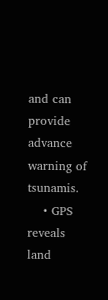and can provide advance warning of tsunamis.
    • GPS reveals land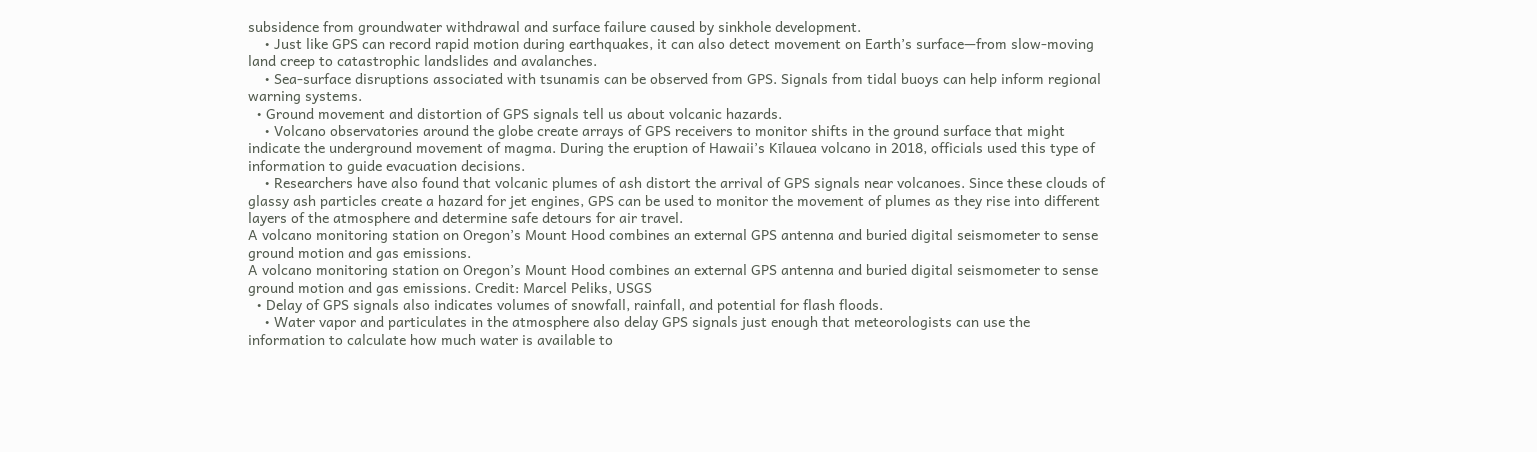subsidence from groundwater withdrawal and surface failure caused by sinkhole development.
    • Just like GPS can record rapid motion during earthquakes, it can also detect movement on Earth’s surface—from slow-moving land creep to catastrophic landslides and avalanches.
    • Sea-surface disruptions associated with tsunamis can be observed from GPS. Signals from tidal buoys can help inform regional warning systems.
  • Ground movement and distortion of GPS signals tell us about volcanic hazards.
    • Volcano observatories around the globe create arrays of GPS receivers to monitor shifts in the ground surface that might indicate the underground movement of magma. During the eruption of Hawaii’s Kīlauea volcano in 2018, officials used this type of information to guide evacuation decisions.
    • Researchers have also found that volcanic plumes of ash distort the arrival of GPS signals near volcanoes. Since these clouds of glassy ash particles create a hazard for jet engines, GPS can be used to monitor the movement of plumes as they rise into different layers of the atmosphere and determine safe detours for air travel.
A volcano monitoring station on Oregon’s Mount Hood combines an external GPS antenna and buried digital seismometer to sense ground motion and gas emissions.
A volcano monitoring station on Oregon’s Mount Hood combines an external GPS antenna and buried digital seismometer to sense ground motion and gas emissions. Credit: Marcel Peliks, USGS
  • Delay of GPS signals also indicates volumes of snowfall, rainfall, and potential for flash floods.
    • Water vapor and particulates in the atmosphere also delay GPS signals just enough that meteorologists can use the information to calculate how much water is available to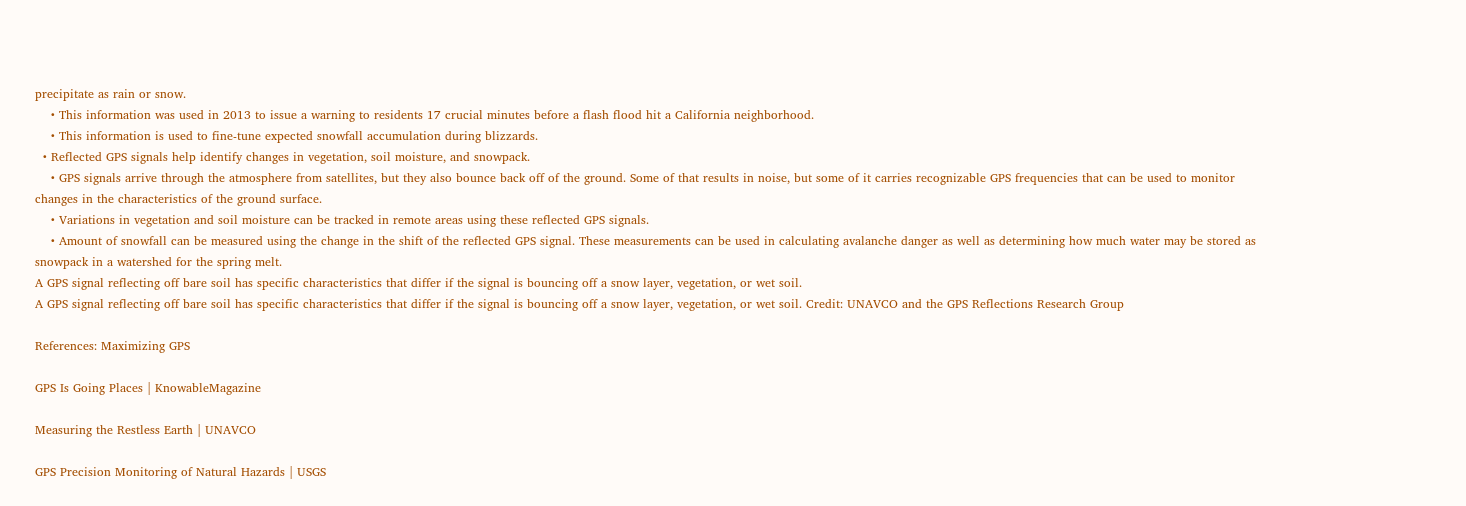precipitate as rain or snow.
    • This information was used in 2013 to issue a warning to residents 17 crucial minutes before a flash flood hit a California neighborhood.
    • This information is used to fine-tune expected snowfall accumulation during blizzards.
  • Reflected GPS signals help identify changes in vegetation, soil moisture, and snowpack.
    • GPS signals arrive through the atmosphere from satellites, but they also bounce back off of the ground. Some of that results in noise, but some of it carries recognizable GPS frequencies that can be used to monitor changes in the characteristics of the ground surface.
    • Variations in vegetation and soil moisture can be tracked in remote areas using these reflected GPS signals.
    • Amount of snowfall can be measured using the change in the shift of the reflected GPS signal. These measurements can be used in calculating avalanche danger as well as determining how much water may be stored as snowpack in a watershed for the spring melt.
A GPS signal reflecting off bare soil has specific characteristics that differ if the signal is bouncing off a snow layer, vegetation, or wet soil.
A GPS signal reflecting off bare soil has specific characteristics that differ if the signal is bouncing off a snow layer, vegetation, or wet soil. Credit: UNAVCO and the GPS Reflections Research Group

References: Maximizing GPS

GPS Is Going Places | KnowableMagazine

Measuring the Restless Earth | UNAVCO

GPS Precision Monitoring of Natural Hazards | USGS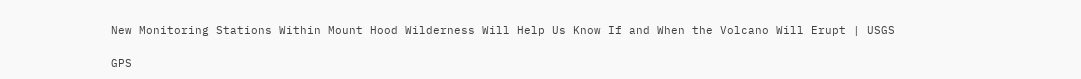New Monitoring Stations Within Mount Hood Wilderness Will Help Us Know If and When the Volcano Will Erupt | USGS

GPS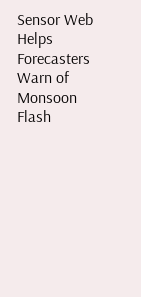Sensor Web Helps Forecasters Warn of Monsoon Flash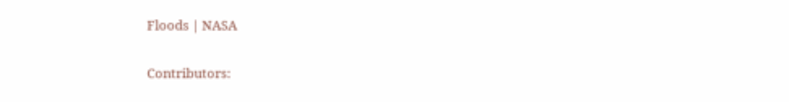Floods | NASA

Contributors: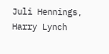Juli Hennings, Harry Lynch